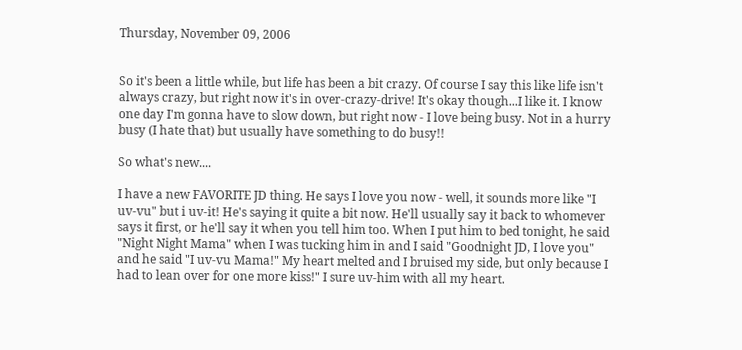Thursday, November 09, 2006


So it's been a little while, but life has been a bit crazy. Of course I say this like life isn't always crazy, but right now it's in over-crazy-drive! It's okay though...I like it. I know one day I'm gonna have to slow down, but right now - I love being busy. Not in a hurry busy (I hate that) but usually have something to do busy!!

So what's new....

I have a new FAVORITE JD thing. He says I love you now - well, it sounds more like "I uv-vu" but i uv-it! He's saying it quite a bit now. He'll usually say it back to whomever says it first, or he'll say it when you tell him too. When I put him to bed tonight, he said "Night Night Mama" when I was tucking him in and I said "Goodnight JD, I love you" and he said "I uv-vu Mama!" My heart melted and I bruised my side, but only because I had to lean over for one more kiss!" I sure uv-him with all my heart.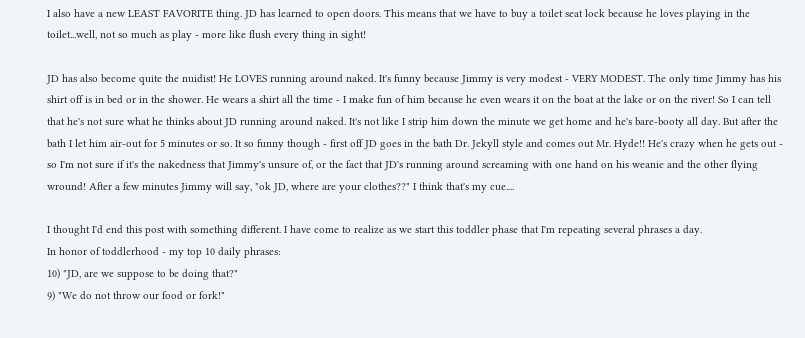I also have a new LEAST FAVORITE thing. JD has learned to open doors. This means that we have to buy a toilet seat lock because he loves playing in the toilet...well, not so much as play - more like flush every thing in sight!

JD has also become quite the nuidist! He LOVES running around naked. It's funny because Jimmy is very modest - VERY MODEST. The only time Jimmy has his shirt off is in bed or in the shower. He wears a shirt all the time - I make fun of him because he even wears it on the boat at the lake or on the river! So I can tell that he's not sure what he thinks about JD running around naked. It's not like I strip him down the minute we get home and he's bare-booty all day. But after the bath I let him air-out for 5 minutes or so. It so funny though - first off JD goes in the bath Dr. Jekyll style and comes out Mr. Hyde!! He's crazy when he gets out - so I'm not sure if it's the nakedness that Jimmy's unsure of, or the fact that JD's running around screaming with one hand on his weanie and the other flying wround! After a few minutes Jimmy will say, "ok JD, where are your clothes??" I think that's my cue....

I thought I'd end this post with something different. I have come to realize as we start this toddler phase that I'm repeating several phrases a day.
In honor of toddlerhood - my top 10 daily phrases:
10) "JD, are we suppose to be doing that?"
9) "We do not throw our food or fork!"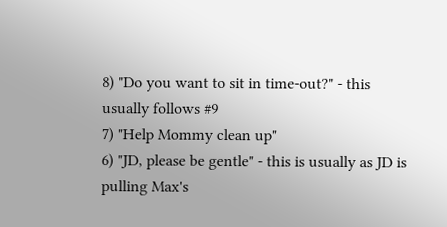8) "Do you want to sit in time-out?" - this usually follows #9
7) "Help Mommy clean up"
6) "JD, please be gentle" - this is usually as JD is pulling Max's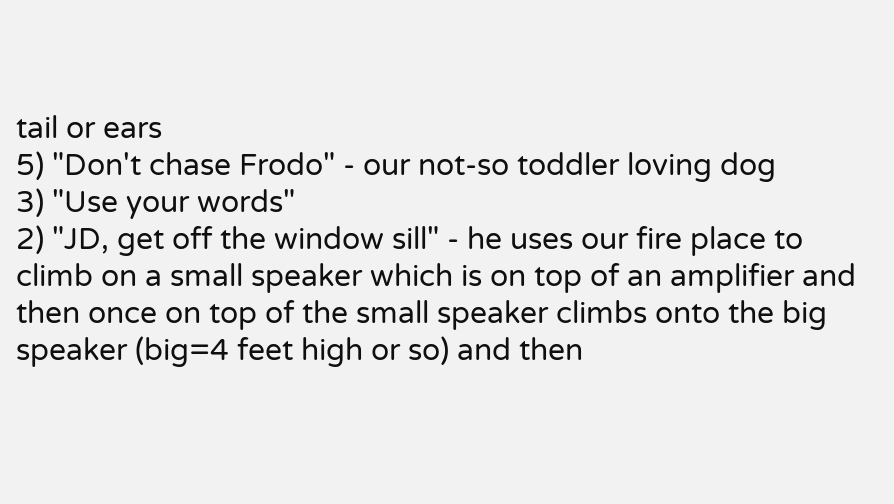tail or ears
5) "Don't chase Frodo" - our not-so toddler loving dog
3) "Use your words"
2) "JD, get off the window sill" - he uses our fire place to climb on a small speaker which is on top of an amplifier and then once on top of the small speaker climbs onto the big speaker (big=4 feet high or so) and then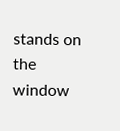stands on the window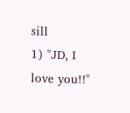sill
1) "JD, I love you!!"